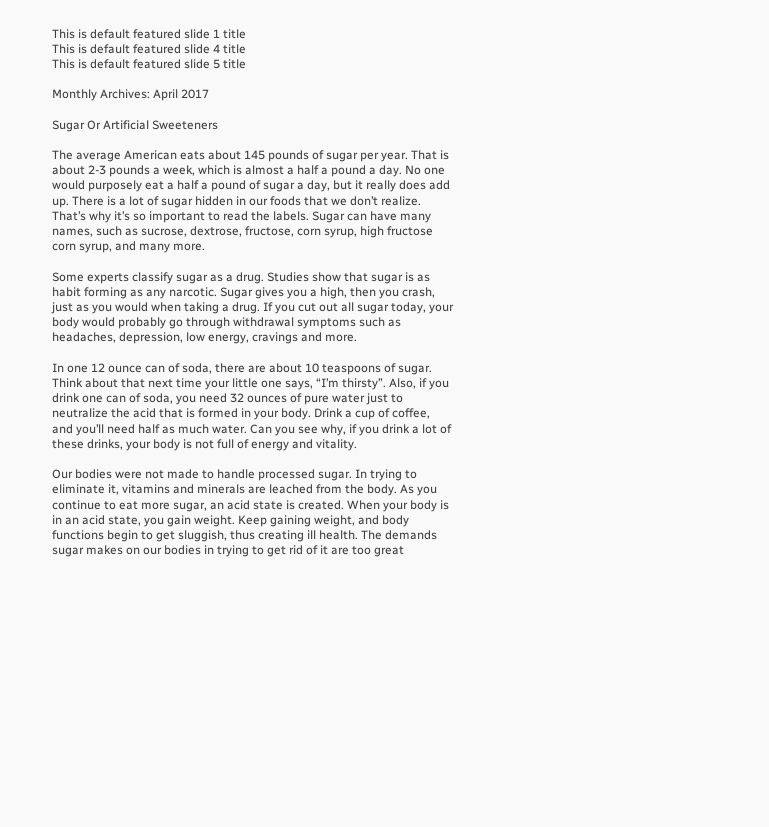This is default featured slide 1 title
This is default featured slide 4 title
This is default featured slide 5 title

Monthly Archives: April 2017

Sugar Or Artificial Sweeteners

The average American eats about 145 pounds of sugar per year. That is about 2-3 pounds a week, which is almost a half a pound a day. No one would purposely eat a half a pound of sugar a day, but it really does add up. There is a lot of sugar hidden in our foods that we don’t realize. That’s why it’s so important to read the labels. Sugar can have many names, such as sucrose, dextrose, fructose, corn syrup, high fructose corn syrup, and many more.

Some experts classify sugar as a drug. Studies show that sugar is as habit forming as any narcotic. Sugar gives you a high, then you crash, just as you would when taking a drug. If you cut out all sugar today, your body would probably go through withdrawal symptoms such as headaches, depression, low energy, cravings and more.

In one 12 ounce can of soda, there are about 10 teaspoons of sugar. Think about that next time your little one says, “I’m thirsty”. Also, if you drink one can of soda, you need 32 ounces of pure water just to neutralize the acid that is formed in your body. Drink a cup of coffee, and you’ll need half as much water. Can you see why, if you drink a lot of these drinks, your body is not full of energy and vitality.

Our bodies were not made to handle processed sugar. In trying to eliminate it, vitamins and minerals are leached from the body. As you continue to eat more sugar, an acid state is created. When your body is in an acid state, you gain weight. Keep gaining weight, and body functions begin to get sluggish, thus creating ill health. The demands sugar makes on our bodies in trying to get rid of it are too great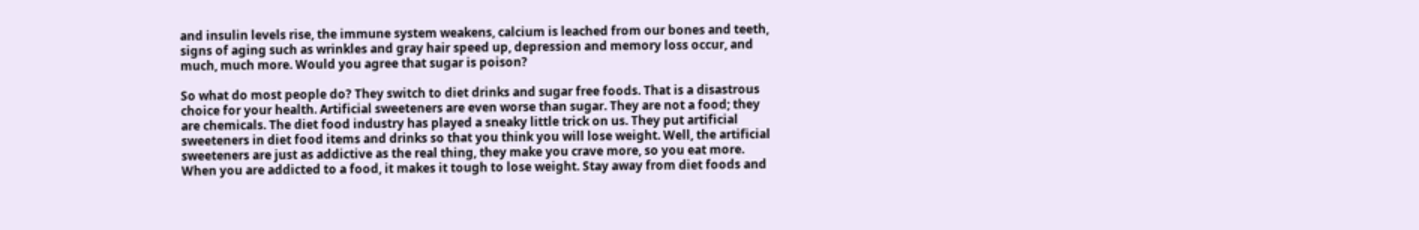and insulin levels rise, the immune system weakens, calcium is leached from our bones and teeth, signs of aging such as wrinkles and gray hair speed up, depression and memory loss occur, and much, much more. Would you agree that sugar is poison?

So what do most people do? They switch to diet drinks and sugar free foods. That is a disastrous choice for your health. Artificial sweeteners are even worse than sugar. They are not a food; they are chemicals. The diet food industry has played a sneaky little trick on us. They put artificial sweeteners in diet food items and drinks so that you think you will lose weight. Well, the artificial sweeteners are just as addictive as the real thing, they make you crave more, so you eat more. When you are addicted to a food, it makes it tough to lose weight. Stay away from diet foods and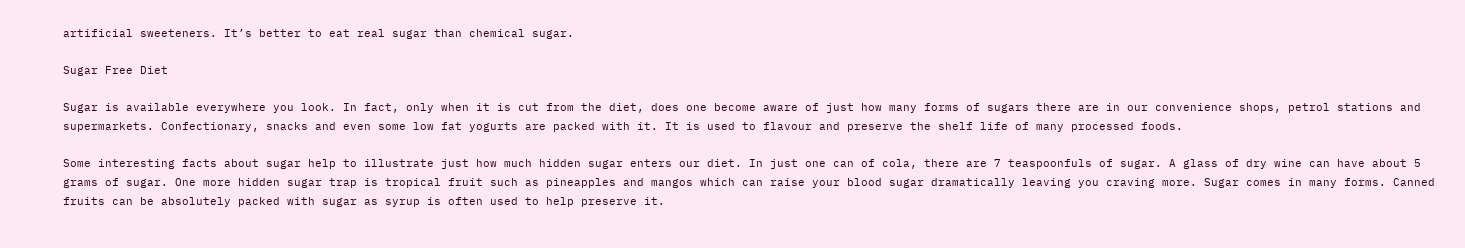artificial sweeteners. It’s better to eat real sugar than chemical sugar.

Sugar Free Diet

Sugar is available everywhere you look. In fact, only when it is cut from the diet, does one become aware of just how many forms of sugars there are in our convenience shops, petrol stations and supermarkets. Confectionary, snacks and even some low fat yogurts are packed with it. It is used to flavour and preserve the shelf life of many processed foods.

Some interesting facts about sugar help to illustrate just how much hidden sugar enters our diet. In just one can of cola, there are 7 teaspoonfuls of sugar. A glass of dry wine can have about 5 grams of sugar. One more hidden sugar trap is tropical fruit such as pineapples and mangos which can raise your blood sugar dramatically leaving you craving more. Sugar comes in many forms. Canned fruits can be absolutely packed with sugar as syrup is often used to help preserve it.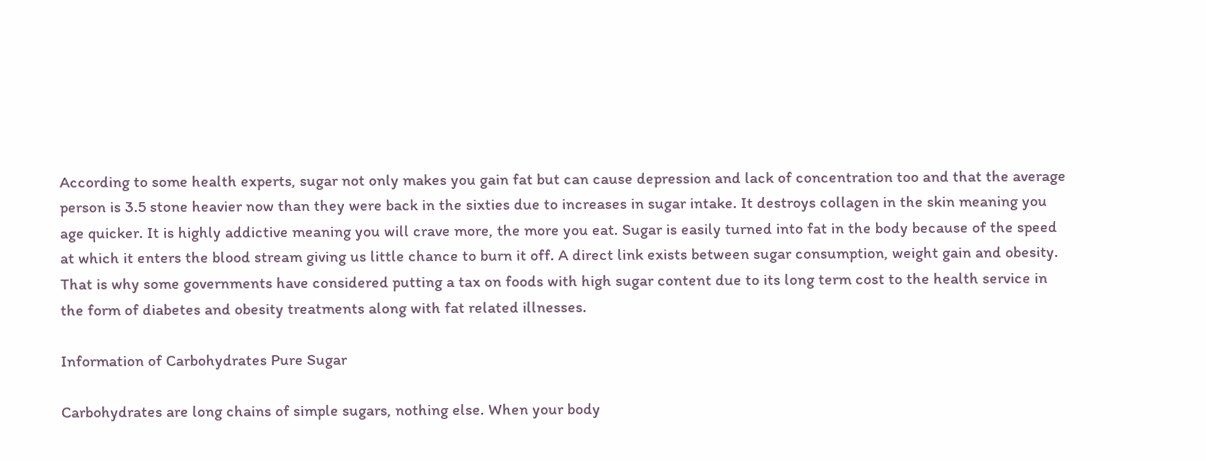According to some health experts, sugar not only makes you gain fat but can cause depression and lack of concentration too and that the average person is 3.5 stone heavier now than they were back in the sixties due to increases in sugar intake. It destroys collagen in the skin meaning you age quicker. It is highly addictive meaning you will crave more, the more you eat. Sugar is easily turned into fat in the body because of the speed at which it enters the blood stream giving us little chance to burn it off. A direct link exists between sugar consumption, weight gain and obesity. That is why some governments have considered putting a tax on foods with high sugar content due to its long term cost to the health service in the form of diabetes and obesity treatments along with fat related illnesses.

Information of Carbohydrates Pure Sugar

Carbohydrates are long chains of simple sugars, nothing else. When your body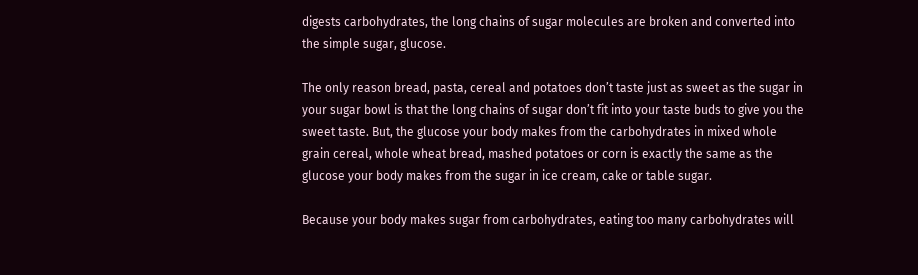digests carbohydrates, the long chains of sugar molecules are broken and converted into the simple sugar, glucose.

The only reason bread, pasta, cereal and potatoes don’t taste just as sweet as the sugar in your sugar bowl is that the long chains of sugar don’t fit into your taste buds to give you the sweet taste. But, the glucose your body makes from the carbohydrates in mixed whole grain cereal, whole wheat bread, mashed potatoes or corn is exactly the same as the glucose your body makes from the sugar in ice cream, cake or table sugar.

Because your body makes sugar from carbohydrates, eating too many carbohydrates will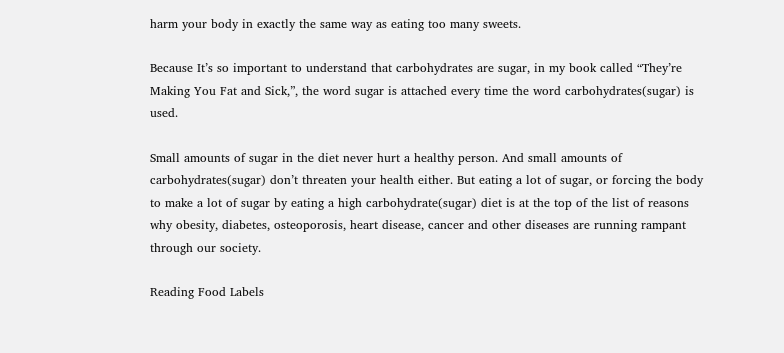harm your body in exactly the same way as eating too many sweets.

Because It’s so important to understand that carbohydrates are sugar, in my book called “They’re Making You Fat and Sick,”, the word sugar is attached every time the word carbohydrates(sugar) is used.

Small amounts of sugar in the diet never hurt a healthy person. And small amounts of carbohydrates(sugar) don’t threaten your health either. But eating a lot of sugar, or forcing the body to make a lot of sugar by eating a high carbohydrate(sugar) diet is at the top of the list of reasons why obesity, diabetes, osteoporosis, heart disease, cancer and other diseases are running rampant through our society.

Reading Food Labels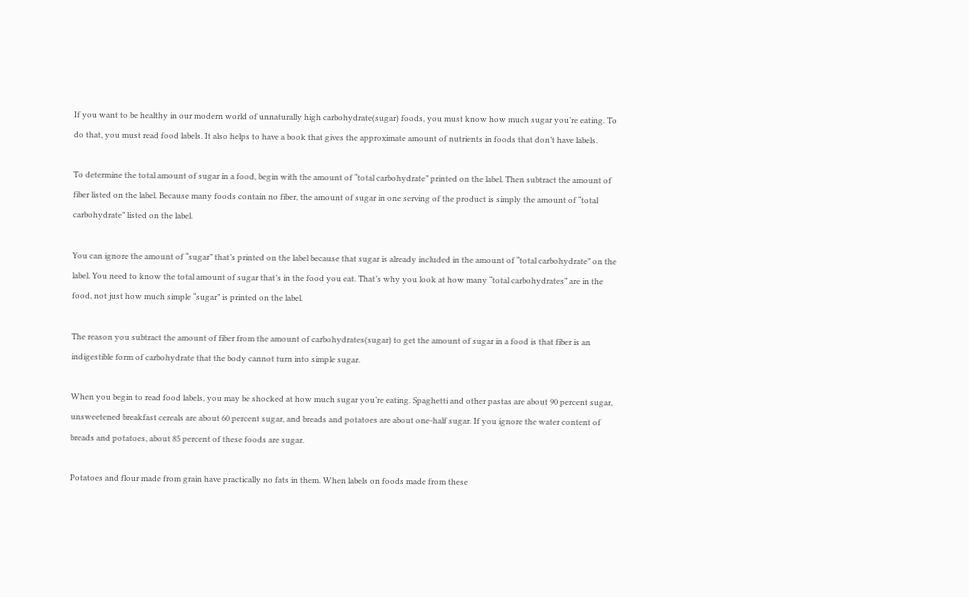If you want to be healthy in our modern world of unnaturally high carbohydrate(sugar) foods, you must know how much sugar you’re eating. To do that, you must read food labels. It also helps to have a book that gives the approximate amount of nutrients in foods that don’t have labels.

To determine the total amount of sugar in a food, begin with the amount of “total carbohydrate” printed on the label. Then subtract the amount of fiber listed on the label. Because many foods contain no fiber, the amount of sugar in one serving of the product is simply the amount of “total carbohydrate” listed on the label.

You can ignore the amount of “sugar” that’s printed on the label because that sugar is already included in the amount of “total carbohydrate” on the label. You need to know the total amount of sugar that’s in the food you eat. That’s why you look at how many “total carbohydrates” are in the food, not just how much simple “sugar” is printed on the label.

The reason you subtract the amount of fiber from the amount of carbohydrates(sugar) to get the amount of sugar in a food is that fiber is an indigestible form of carbohydrate that the body cannot turn into simple sugar.

When you begin to read food labels, you may be shocked at how much sugar you’re eating. Spaghetti and other pastas are about 90 percent sugar, unsweetened breakfast cereals are about 60 percent sugar, and breads and potatoes are about one-half sugar. If you ignore the water content of breads and potatoes, about 85 percent of these foods are sugar.

Potatoes and flour made from grain have practically no fats in them. When labels on foods made from these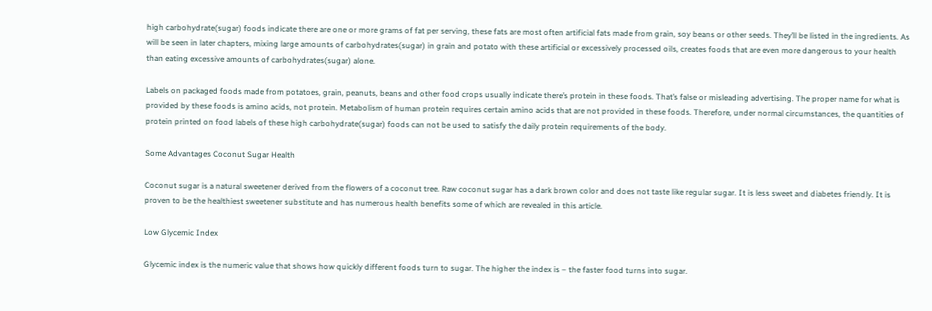high carbohydrate(sugar) foods indicate there are one or more grams of fat per serving, these fats are most often artificial fats made from grain, soy beans or other seeds. They’ll be listed in the ingredients. As will be seen in later chapters, mixing large amounts of carbohydrates(sugar) in grain and potato with these artificial or excessively processed oils, creates foods that are even more dangerous to your health than eating excessive amounts of carbohydrates(sugar) alone.

Labels on packaged foods made from potatoes, grain, peanuts, beans and other food crops usually indicate there’s protein in these foods. That’s false or misleading advertising. The proper name for what is provided by these foods is amino acids, not protein. Metabolism of human protein requires certain amino acids that are not provided in these foods. Therefore, under normal circumstances, the quantities of protein printed on food labels of these high carbohydrate(sugar) foods can not be used to satisfy the daily protein requirements of the body.

Some Advantages Coconut Sugar Health

Coconut sugar is a natural sweetener derived from the flowers of a coconut tree. Raw coconut sugar has a dark brown color and does not taste like regular sugar. It is less sweet and diabetes friendly. It is proven to be the healthiest sweetener substitute and has numerous health benefits some of which are revealed in this article.

Low Glycemic Index

Glycemic index is the numeric value that shows how quickly different foods turn to sugar. The higher the index is – the faster food turns into sugar.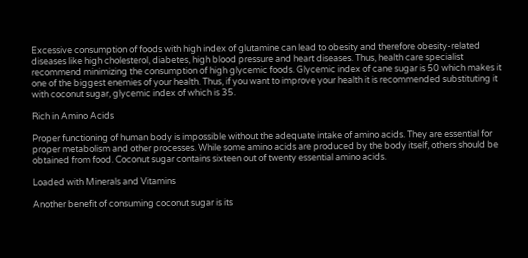Excessive consumption of foods with high index of glutamine can lead to obesity and therefore obesity-related diseases like high cholesterol, diabetes, high blood pressure and heart diseases. Thus, health care specialist recommend minimizing the consumption of high glycemic foods. Glycemic index of cane sugar is 50 which makes it one of the biggest enemies of your health. Thus, if you want to improve your health it is recommended substituting it with coconut sugar, glycemic index of which is 35.

Rich in Amino Acids

Proper functioning of human body is impossible without the adequate intake of amino acids. They are essential for proper metabolism and other processes. While some amino acids are produced by the body itself, others should be obtained from food. Coconut sugar contains sixteen out of twenty essential amino acids.

Loaded with Minerals and Vitamins

Another benefit of consuming coconut sugar is its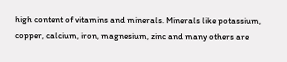high content of vitamins and minerals. Minerals like potassium, copper, calcium, iron, magnesium, zinc and many others are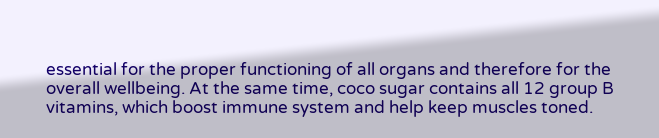essential for the proper functioning of all organs and therefore for the overall wellbeing. At the same time, coco sugar contains all 12 group B vitamins, which boost immune system and help keep muscles toned.